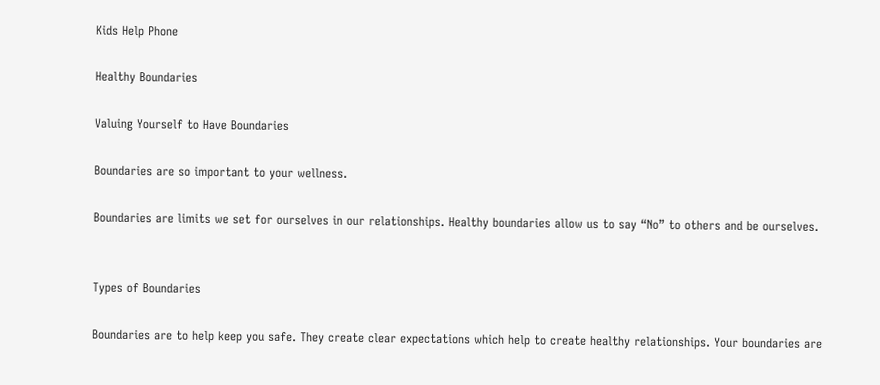Kids Help Phone

Healthy Boundaries

Valuing Yourself to Have Boundaries

Boundaries are so important to your wellness.

Boundaries are limits we set for ourselves in our relationships. Healthy boundaries allow us to say “No” to others and be ourselves.


Types of Boundaries

Boundaries are to help keep you safe. They create clear expectations which help to create healthy relationships. Your boundaries are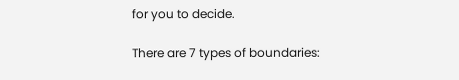for you to decide.

There are 7 types of boundaries: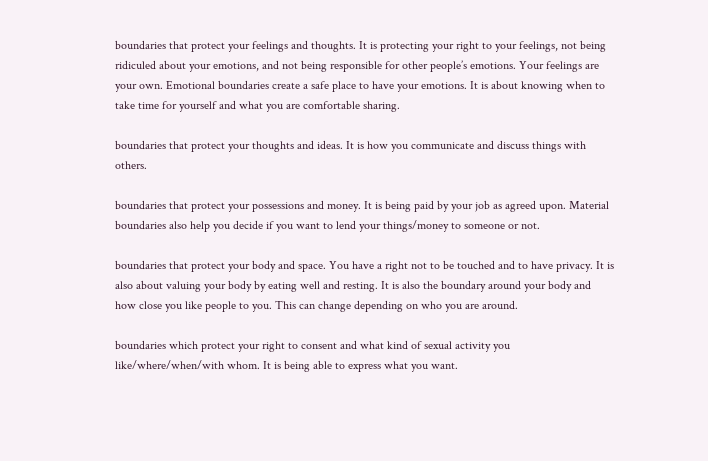boundaries that protect your feelings and thoughts. It is protecting your right to your feelings, not being ridiculed about your emotions, and not being responsible for other people’s emotions. Your feelings are your own. Emotional boundaries create a safe place to have your emotions. It is about knowing when to take time for yourself and what you are comfortable sharing.

boundaries that protect your thoughts and ideas. It is how you communicate and discuss things with others.

boundaries that protect your possessions and money. It is being paid by your job as agreed upon. Material boundaries also help you decide if you want to lend your things/money to someone or not.

boundaries that protect your body and space. You have a right not to be touched and to have privacy. It is also about valuing your body by eating well and resting. It is also the boundary around your body and how close you like people to you. This can change depending on who you are around.

boundaries which protect your right to consent and what kind of sexual activity you like/where/when/with whom. It is being able to express what you want.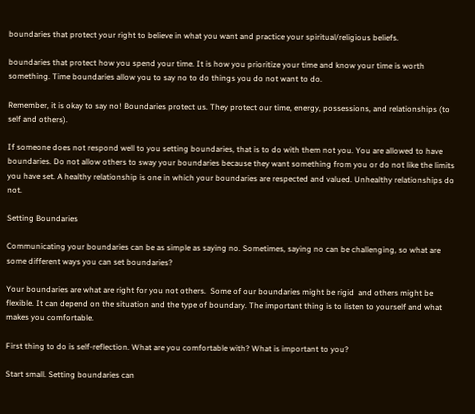boundaries that protect your right to believe in what you want and practice your spiritual/religious beliefs.

boundaries that protect how you spend your time. It is how you prioritize your time and know your time is worth something. Time boundaries allow you to say no to do things you do not want to do.

Remember, it is okay to say no! Boundaries protect us. They protect our time, energy, possessions, and relationships (to self and others).

If someone does not respond well to you setting boundaries, that is to do with them not you. You are allowed to have boundaries. Do not allow others to sway your boundaries because they want something from you or do not like the limits you have set. A healthy relationship is one in which your boundaries are respected and valued. Unhealthy relationships do not.

Setting Boundaries

Communicating your boundaries can be as simple as saying no. Sometimes, saying no can be challenging, so what are some different ways you can set boundaries?

Your boundaries are what are right for you not others.  Some of our boundaries might be rigid  and others might be flexible. It can depend on the situation and the type of boundary. The important thing is to listen to yourself and what makes you comfortable.

First thing to do is self-reflection. What are you comfortable with? What is important to you?

Start small. Setting boundaries can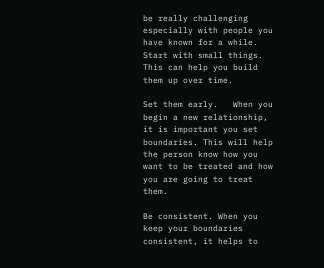be really challenging especially with people you have known for a while. Start with small things. This can help you build them up over time.

Set them early.   When you begin a new relationship, it is important you set boundaries. This will help the person know how you want to be treated and how you are going to treat them.

Be consistent. When you keep your boundaries consistent, it helps to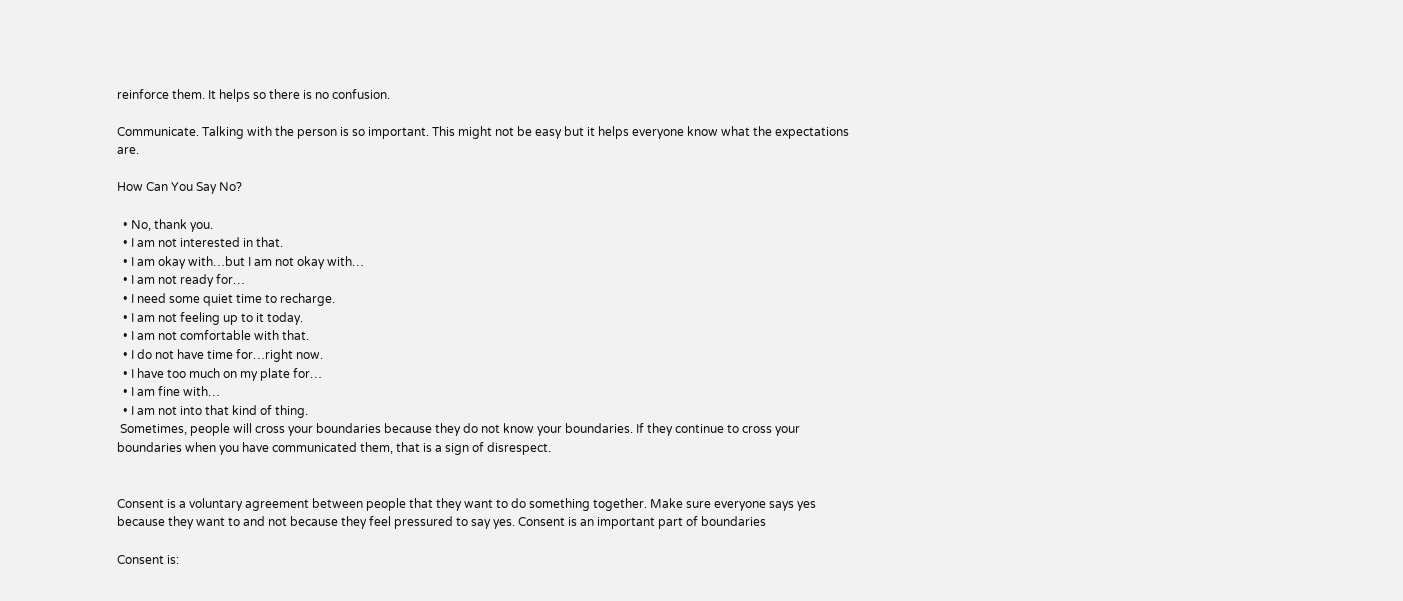reinforce them. It helps so there is no confusion.

Communicate. Talking with the person is so important. This might not be easy but it helps everyone know what the expectations are.

How Can You Say No?

  • No, thank you.
  • I am not interested in that.
  • I am okay with…but I am not okay with…
  • I am not ready for…
  • I need some quiet time to recharge.
  • I am not feeling up to it today.
  • I am not comfortable with that.
  • I do not have time for…right now.
  • I have too much on my plate for…
  • I am fine with…
  • I am not into that kind of thing.
 Sometimes, people will cross your boundaries because they do not know your boundaries. If they continue to cross your boundaries when you have communicated them, that is a sign of disrespect.


Consent is a voluntary agreement between people that they want to do something together. Make sure everyone says yes because they want to and not because they feel pressured to say yes. Consent is an important part of boundaries

Consent is: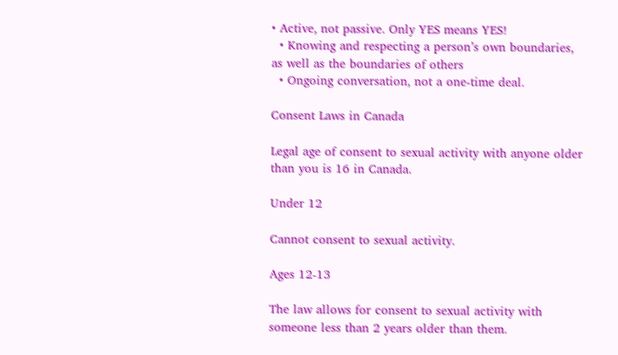• Active, not passive. Only YES means YES!
  • Knowing and respecting a person’s own boundaries, as well as the boundaries of others
  • Ongoing conversation, not a one-time deal.

Consent Laws in Canada

Legal age of consent to sexual activity with anyone older than you is 16 in Canada.

Under 12

Cannot consent to sexual activity.

Ages 12-13

The law allows for consent to sexual activity with someone less than 2 years older than them.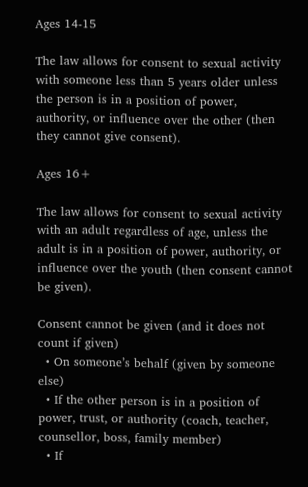Ages 14-15

The law allows for consent to sexual activity with someone less than 5 years older unless the person is in a position of power, authority, or influence over the other (then they cannot give consent).

Ages 16+

The law allows for consent to sexual activity with an adult regardless of age, unless the adult is in a position of power, authority, or influence over the youth (then consent cannot be given).

Consent cannot be given (and it does not count if given)
  • On someone’s behalf (given by someone else)
  • If the other person is in a position of power, trust, or authority (coach, teacher, counsellor, boss, family member)
  • If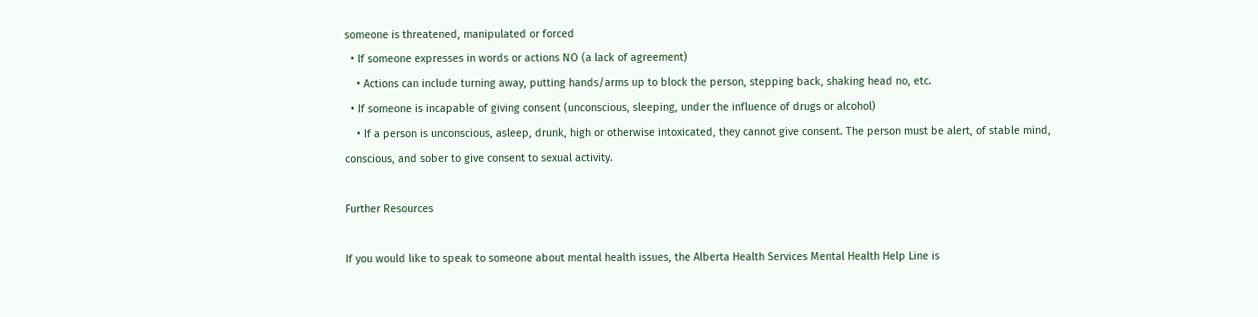someone is threatened, manipulated or forced
  • If someone expresses in words or actions NO (a lack of agreement)
    • Actions can include turning away, putting hands/arms up to block the person, stepping back, shaking head no, etc.
  • If someone is incapable of giving consent (unconscious, sleeping, under the influence of drugs or alcohol)
    • If a person is unconscious, asleep, drunk, high or otherwise intoxicated, they cannot give consent. The person must be alert, of stable mind, conscious, and sober to give consent to sexual activity.

Further Resources

If you would like to speak to someone about mental health issues, the Alberta Health Services Mental Health Help Line is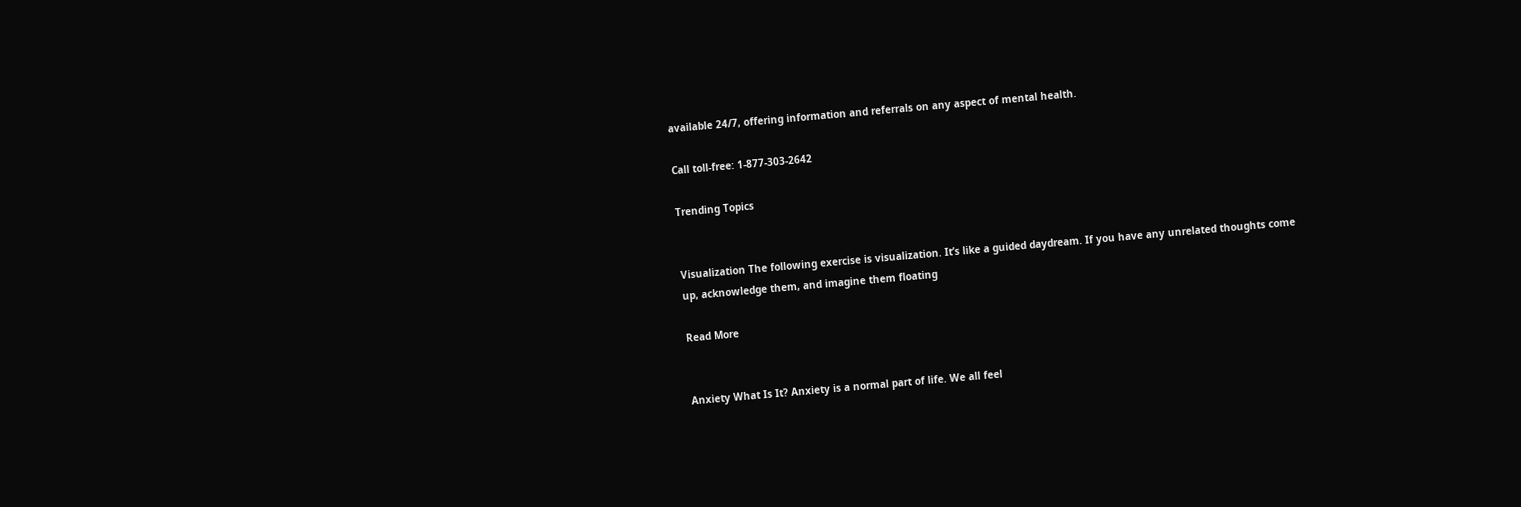available 24/7, offering information and referrals on any aspect of mental health.

Call toll-free: 1-877-303-2642

Trending Topics


Visualization The following exercise is visualization. It’s like a guided daydream. If you have any unrelated thoughts come up, acknowledge them, and imagine them floating

Read More


Anxiety What Is It? Anxiety is a normal part of life. We all feel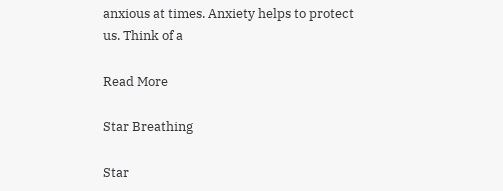anxious at times. Anxiety helps to protect us. Think of a

Read More

Star Breathing

Star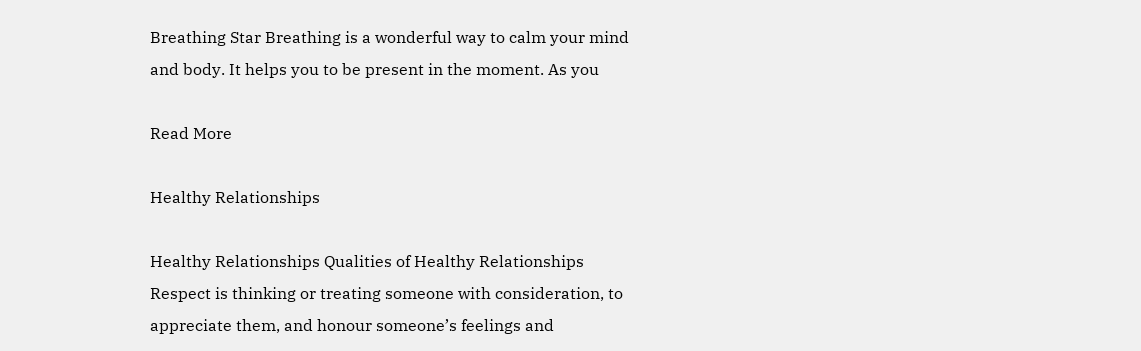Breathing Star Breathing is a wonderful way to calm your mind and body. It helps you to be present in the moment. As you

Read More

Healthy Relationships

Healthy Relationships Qualities of Healthy Relationships Respect is thinking or treating someone with consideration, to appreciate them, and honour someone’s feelings and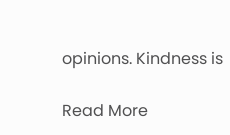opinions. Kindness is

Read More